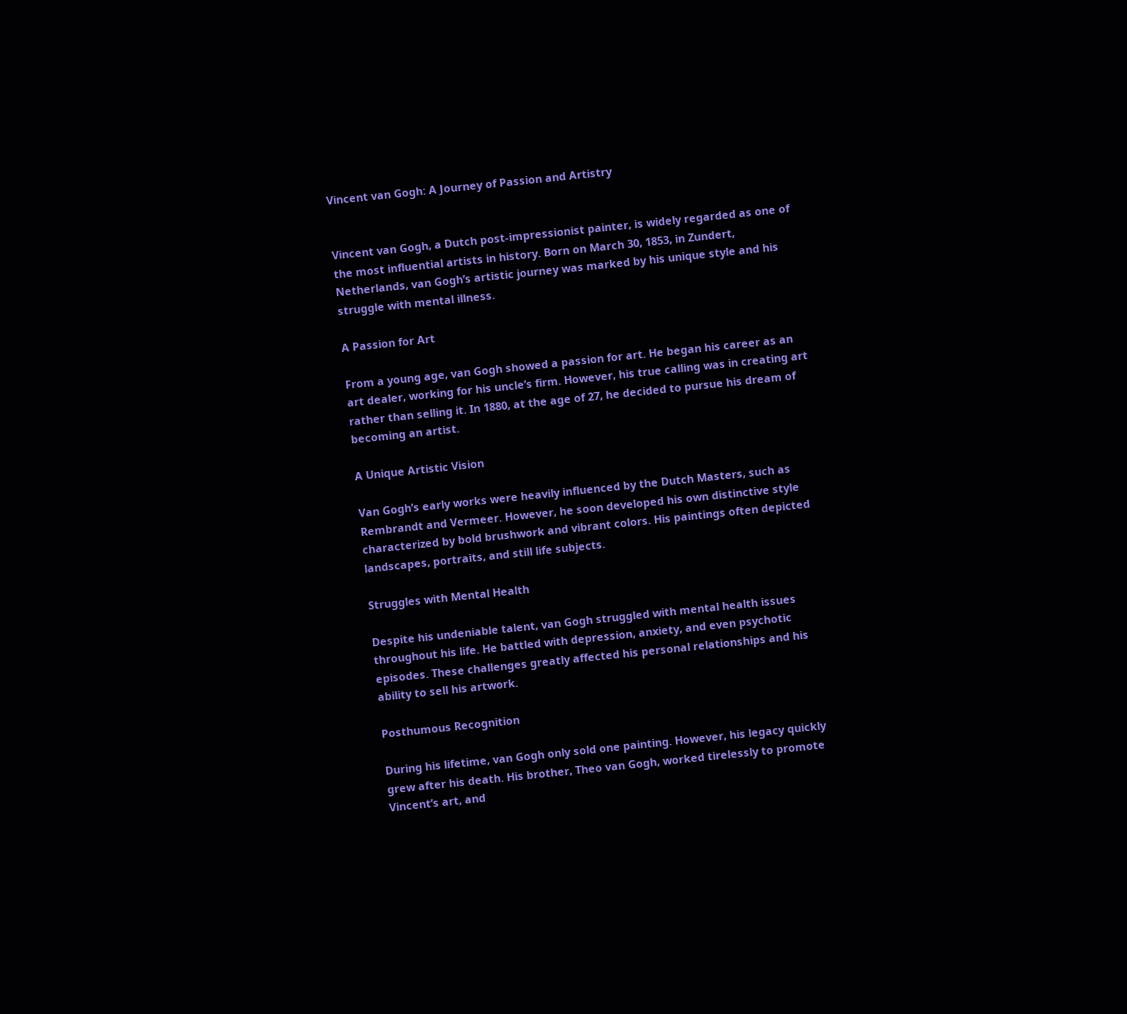Vincent van Gogh: A Journey of Passion and Artistry


Vincent van Gogh, a Dutch post-impressionist painter, is widely regarded as one of the most influential artists in history. Born on March 30, 1853, in Zundert, Netherlands, van Gogh’s artistic journey was marked by his unique style and his struggle with mental illness.

A Passion for Art

From a young age, van Gogh showed a passion for art. He began his career as an art dealer, working for his uncle’s firm. However, his true calling was in creating art rather than selling it. In 1880, at the age of 27, he decided to pursue his dream of becoming an artist.

A Unique Artistic Vision

Van Gogh’s early works were heavily influenced by the Dutch Masters, such as Rembrandt and Vermeer. However, he soon developed his own distinctive style characterized by bold brushwork and vibrant colors. His paintings often depicted landscapes, portraits, and still life subjects.

Struggles with Mental Health

Despite his undeniable talent, van Gogh struggled with mental health issues throughout his life. He battled with depression, anxiety, and even psychotic episodes. These challenges greatly affected his personal relationships and his ability to sell his artwork.

Posthumous Recognition

During his lifetime, van Gogh only sold one painting. However, his legacy quickly grew after his death. His brother, Theo van Gogh, worked tirelessly to promote Vincent’s art, and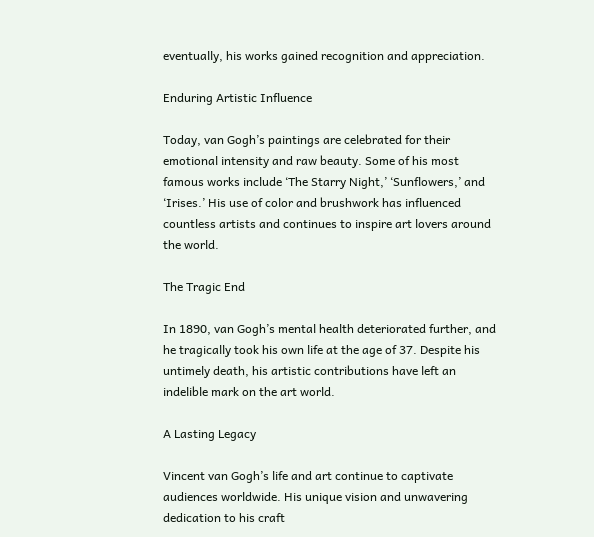eventually, his works gained recognition and appreciation.

Enduring Artistic Influence

Today, van Gogh’s paintings are celebrated for their emotional intensity and raw beauty. Some of his most famous works include ‘The Starry Night,’ ‘Sunflowers,’ and ‘Irises.’ His use of color and brushwork has influenced countless artists and continues to inspire art lovers around the world.

The Tragic End

In 1890, van Gogh’s mental health deteriorated further, and he tragically took his own life at the age of 37. Despite his untimely death, his artistic contributions have left an indelible mark on the art world.

A Lasting Legacy

Vincent van Gogh’s life and art continue to captivate audiences worldwide. His unique vision and unwavering dedication to his craft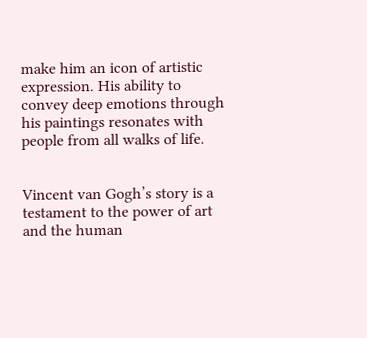make him an icon of artistic expression. His ability to convey deep emotions through his paintings resonates with people from all walks of life.


Vincent van Gogh’s story is a testament to the power of art and the human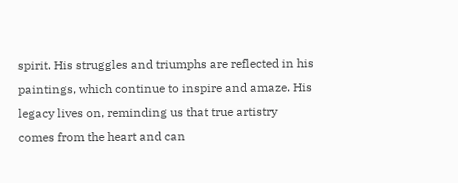spirit. His struggles and triumphs are reflected in his paintings, which continue to inspire and amaze. His legacy lives on, reminding us that true artistry comes from the heart and can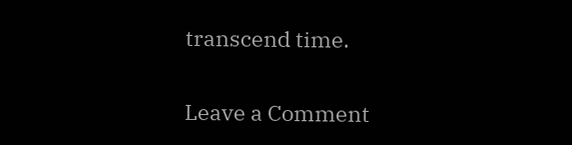transcend time.

Leave a Comment